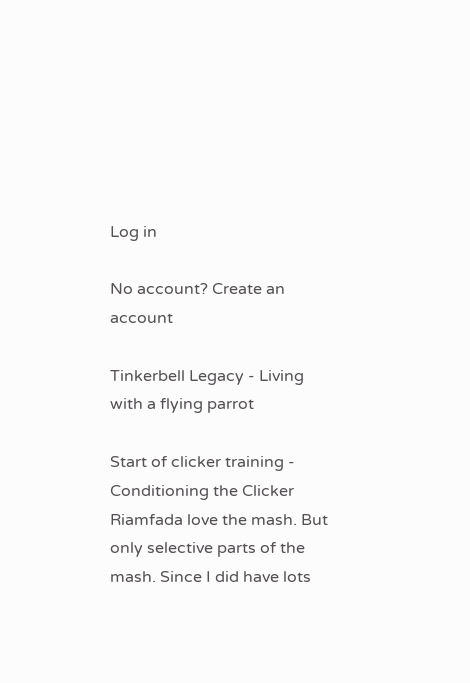Log in

No account? Create an account

Tinkerbell Legacy - Living with a flying parrot

Start of clicker training - Conditioning the Clicker
Riamfada love the mash. But only selective parts of the mash. Since I did have lots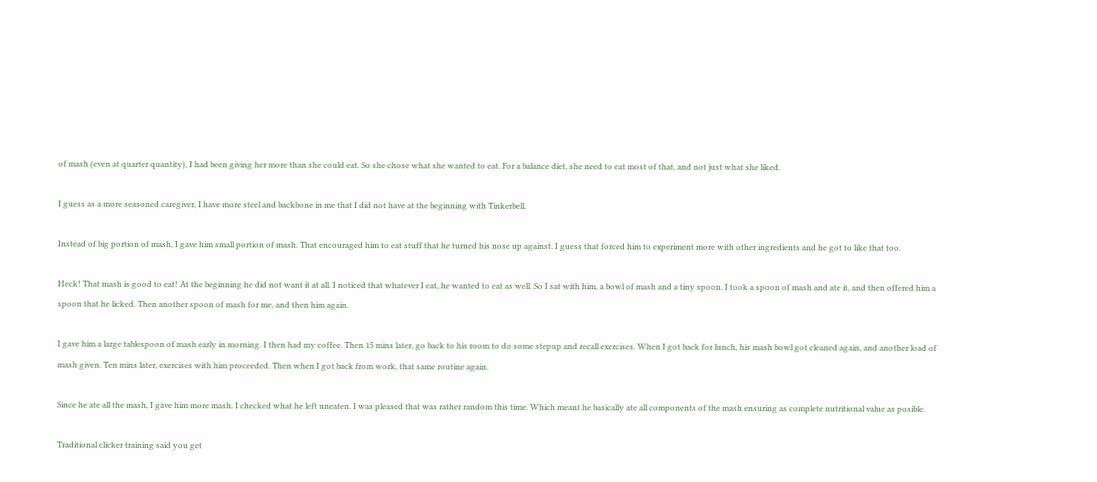of mash (even at quarter quantity), I had been giving her more than she could eat. So she chose what she wanted to eat. For a balance diet, she need to eat most of that, and not just what she liked.

I guess as a more seasoned caregiver, I have more steel and backbone in me that I did not have at the beginning with Tinkerbell.

Instead of big portion of mash, I gave him small portion of mash. That encouraged him to eat stuff that he turned his nose up against. I guess that forced him to experiment more with other ingredients and he got to like that too.

Heck! That mash is good to eat! At the beginning he did not want it at all. I noticed that whatever I eat, he wanted to eat as well. So I sat with him, a bowl of mash and a tiny spoon. I took a spoon of mash and ate it, and then offered him a spoon that he licked. Then another spoon of mash for me, and then him again.

I gave him a large tablespoon of mash early in morning. I then had my coffee. Then 15 mins later, go back to his room to do some stepup and recall exercises. When I got back for lunch, his mash bowl got cleaned again, and another load of mash given. Ten mins later, exercises with him proceeded. Then when I got back from work, that same routine again.

Since he ate all the mash, I gave him more mash. I checked what he left uneaten. I was pleased that was rather random this time. Which meant he basically ate all components of the mash ensuring as complete nutritional value as posible.

Traditional clicker training said you get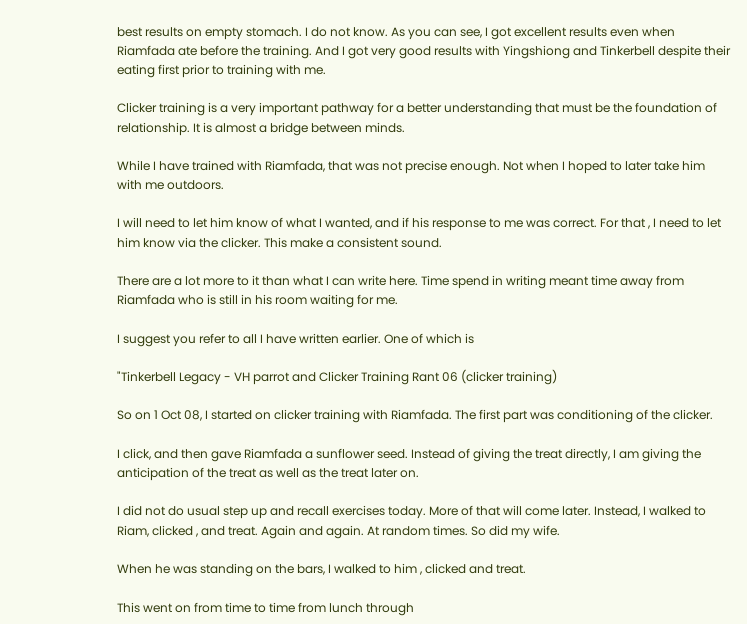best results on empty stomach. I do not know. As you can see, I got excellent results even when Riamfada ate before the training. And I got very good results with Yingshiong and Tinkerbell despite their eating first prior to training with me.

Clicker training is a very important pathway for a better understanding that must be the foundation of relationship. It is almost a bridge between minds.

While I have trained with Riamfada, that was not precise enough. Not when I hoped to later take him with me outdoors.

I will need to let him know of what I wanted, and if his response to me was correct. For that , I need to let him know via the clicker. This make a consistent sound.

There are a lot more to it than what I can write here. Time spend in writing meant time away from Riamfada who is still in his room waiting for me.

I suggest you refer to all I have written earlier. One of which is

"Tinkerbell Legacy - VH parrot and Clicker Training Rant 06 (clicker training)

So on 1 Oct 08, I started on clicker training with Riamfada. The first part was conditioning of the clicker.

I click, and then gave Riamfada a sunflower seed. Instead of giving the treat directly, I am giving the anticipation of the treat as well as the treat later on.

I did not do usual step up and recall exercises today. More of that will come later. Instead, I walked to Riam, clicked , and treat. Again and again. At random times. So did my wife.

When he was standing on the bars, I walked to him , clicked and treat.

This went on from time to time from lunch through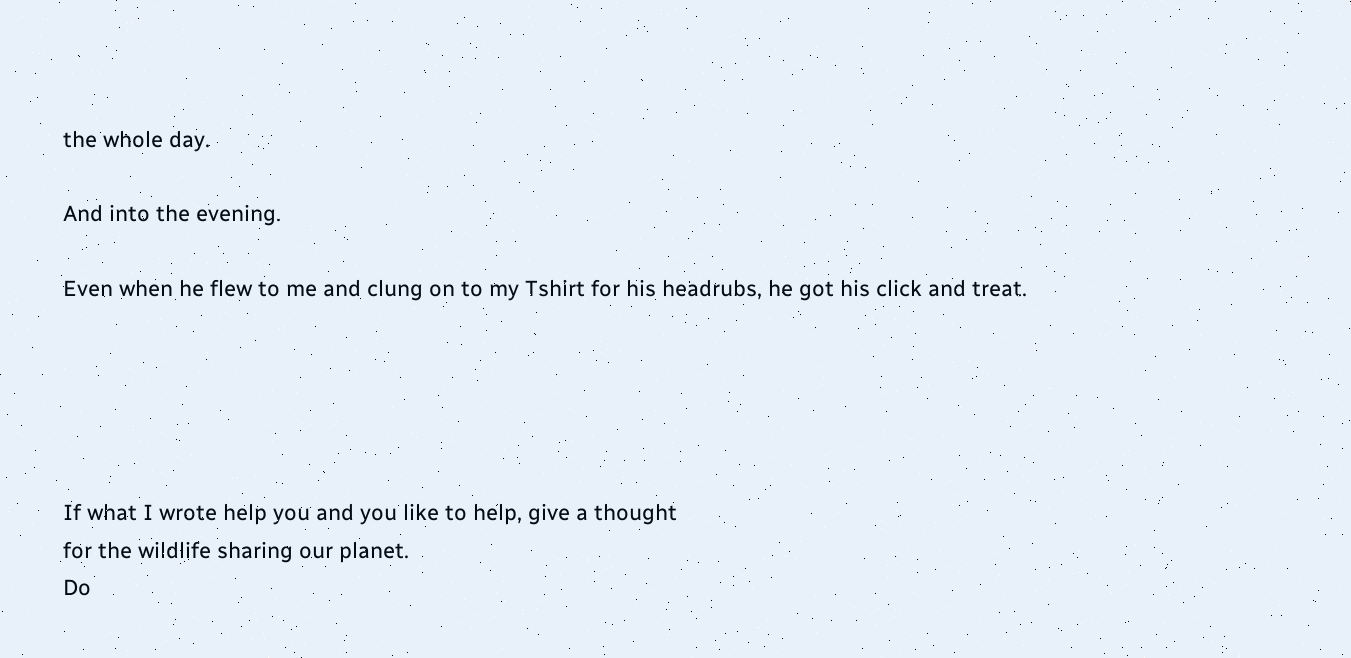the whole day.

And into the evening.

Even when he flew to me and clung on to my Tshirt for his headrubs, he got his click and treat.





If what I wrote help you and you like to help, give a thought
for the wildlife sharing our planet.
Do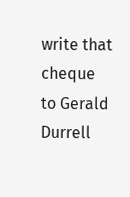write that cheque to Gerald Durrell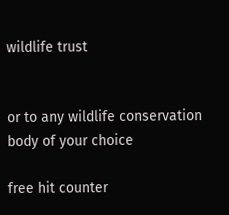wildlife trust


or to any wildlife conservation body of your choice

free hit counter